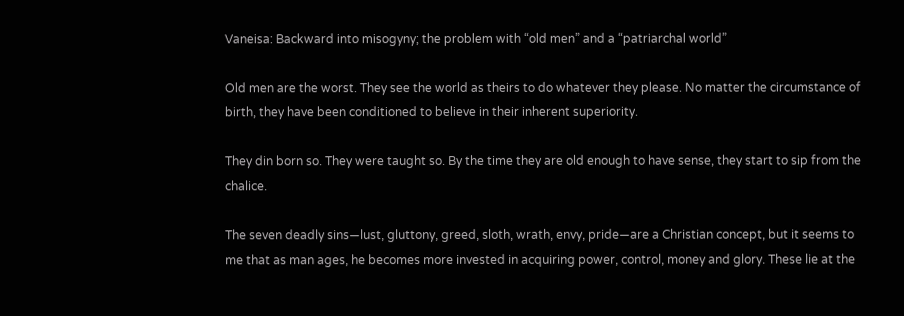Vaneisa: Backward into misogyny; the problem with “old men” and a “patriarchal world”

Old men are the worst. They see the world as theirs to do whatever they please. No matter the circumstance of birth, they have been conditioned to believe in their inherent superiority.

They din born so. They were taught so. By the time they are old enough to have sense, they start to sip from the chalice.

The seven deadly sins—lust, gluttony, greed, sloth, wrath, envy, pride—are a Christian concept, but it seems to me that as man ages, he becomes more invested in acquiring power, control, money and glory. These lie at the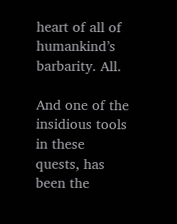heart of all of humankind’s barbarity. All.

And one of the insidious tools in these quests, has been the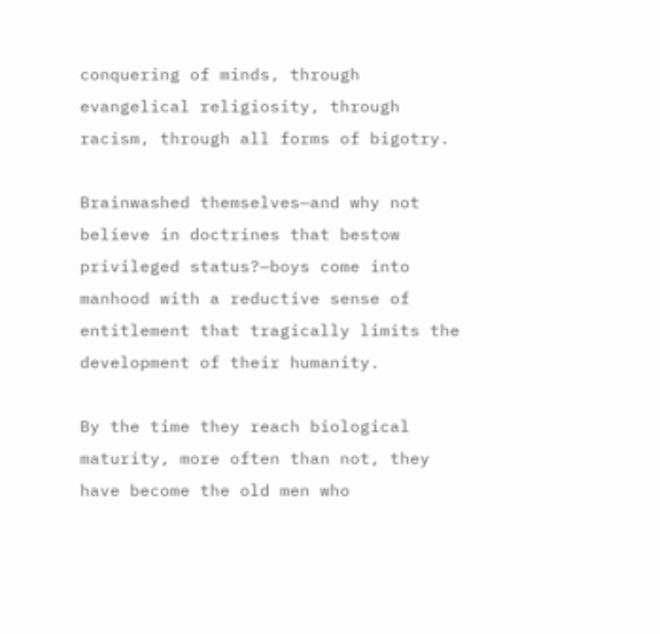conquering of minds, through evangelical religiosity, through racism, through all forms of bigotry.

Brainwashed themselves—and why not believe in doctrines that bestow privileged status?—boys come into manhood with a reductive sense of entitlement that tragically limits the development of their humanity.

By the time they reach biological maturity, more often than not, they have become the old men who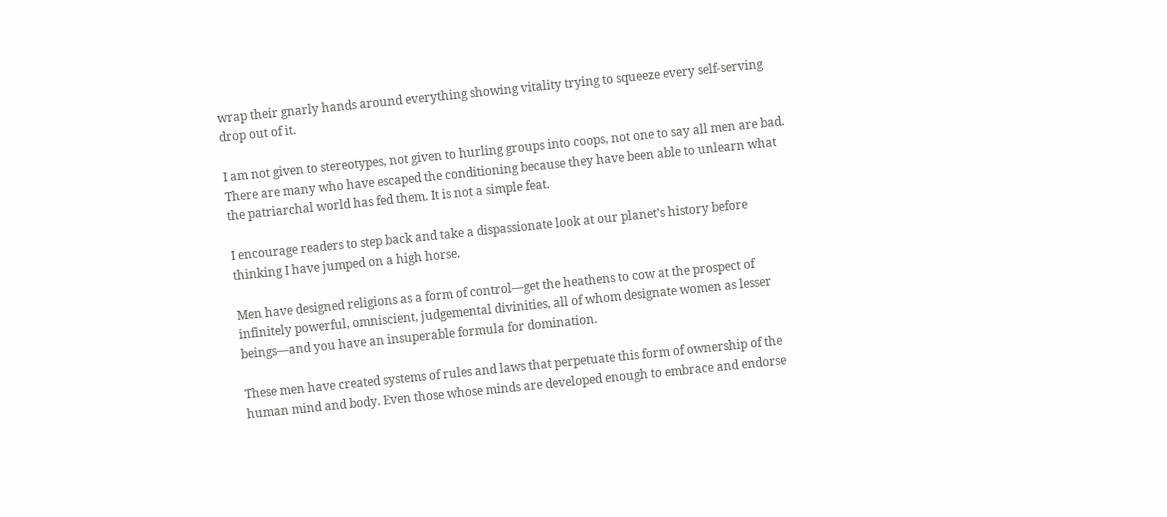wrap their gnarly hands around everything showing vitality trying to squeeze every self-serving drop out of it.

I am not given to stereotypes, not given to hurling groups into coops, not one to say all men are bad. There are many who have escaped the conditioning because they have been able to unlearn what the patriarchal world has fed them. It is not a simple feat.

I encourage readers to step back and take a dispassionate look at our planet’s history before thinking I have jumped on a high horse.

Men have designed religions as a form of control—get the heathens to cow at the prospect of infinitely powerful, omniscient, judgemental divinities, all of whom designate women as lesser beings—and you have an insuperable formula for domination.

These men have created systems of rules and laws that perpetuate this form of ownership of the human mind and body. Even those whose minds are developed enough to embrace and endorse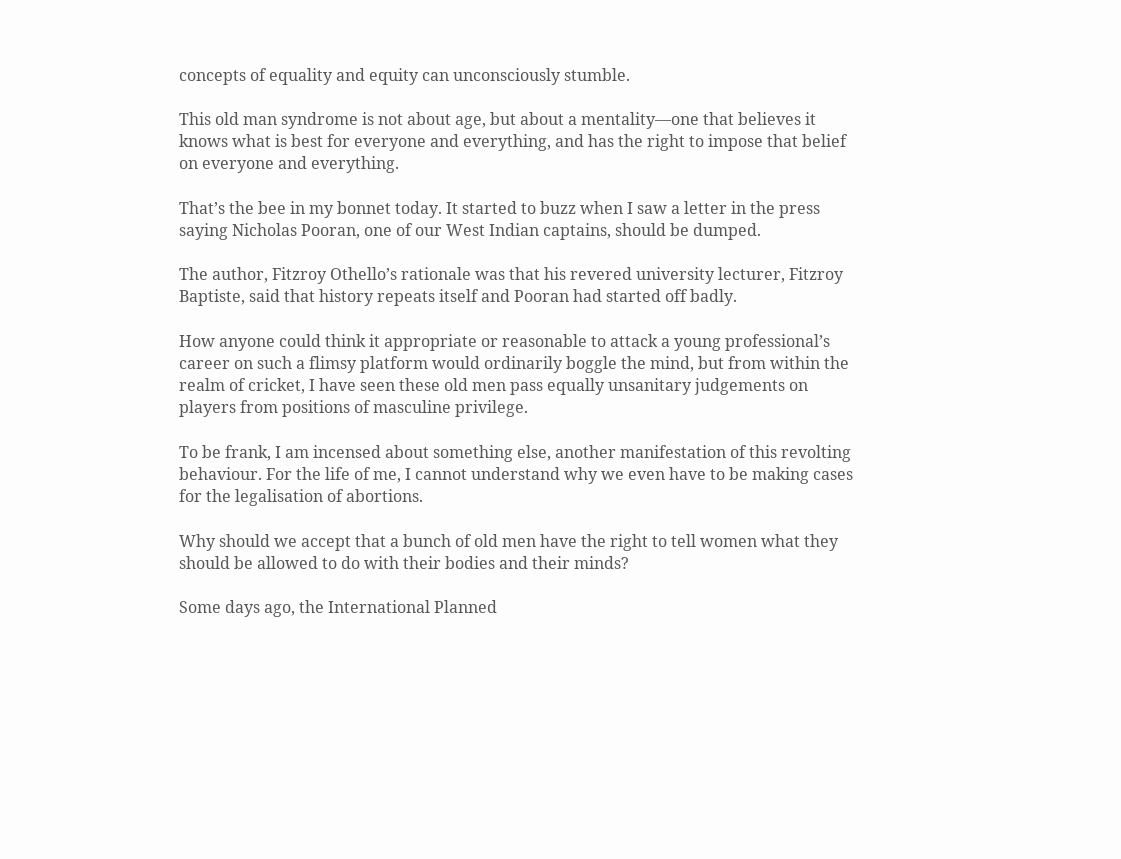concepts of equality and equity can unconsciously stumble.

This old man syndrome is not about age, but about a mentality—one that believes it knows what is best for everyone and everything, and has the right to impose that belief on everyone and everything.

That’s the bee in my bonnet today. It started to buzz when I saw a letter in the press saying Nicholas Pooran, one of our West Indian captains, should be dumped.

The author, Fitzroy Othello’s rationale was that his revered university lecturer, Fitzroy Baptiste, said that history repeats itself and Pooran had started off badly.

How anyone could think it appropriate or reasonable to attack a young professional’s career on such a flimsy platform would ordinarily boggle the mind, but from within the realm of cricket, I have seen these old men pass equally unsanitary judgements on players from positions of masculine privilege.

To be frank, I am incensed about something else, another manifestation of this revolting behaviour. For the life of me, I cannot understand why we even have to be making cases for the legalisation of abortions.

Why should we accept that a bunch of old men have the right to tell women what they should be allowed to do with their bodies and their minds?

Some days ago, the International Planned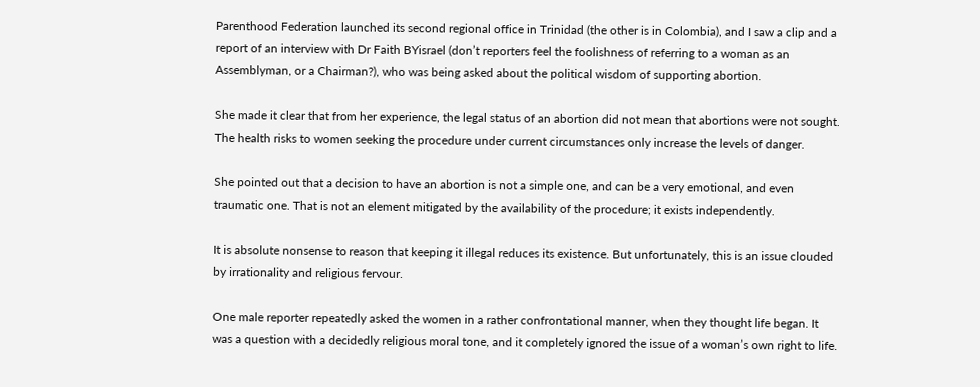Parenthood Federation launched its second regional office in Trinidad (the other is in Colombia), and I saw a clip and a report of an interview with Dr Faith BYisrael (don’t reporters feel the foolishness of referring to a woman as an Assemblyman, or a Chairman?), who was being asked about the political wisdom of supporting abortion.

She made it clear that from her experience, the legal status of an abortion did not mean that abortions were not sought. The health risks to women seeking the procedure under current circumstances only increase the levels of danger.

She pointed out that a decision to have an abortion is not a simple one, and can be a very emotional, and even traumatic one. That is not an element mitigated by the availability of the procedure; it exists independently.

It is absolute nonsense to reason that keeping it illegal reduces its existence. But unfortunately, this is an issue clouded by irrationality and religious fervour.

One male reporter repeatedly asked the women in a rather confrontational manner, when they thought life began. It was a question with a decidedly religious moral tone, and it completely ignored the issue of a woman’s own right to life.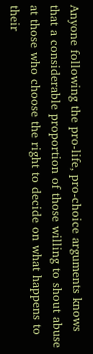Anyone following the pro-life, pro-choice arguments knows that a considerable proportion of those willing to shout abuse at those who choose the right to decide on what happens to their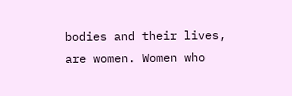bodies and their lives, are women. Women who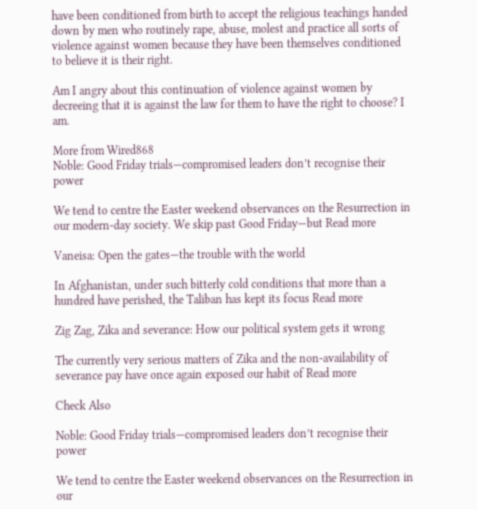have been conditioned from birth to accept the religious teachings handed down by men who routinely rape, abuse, molest and practice all sorts of violence against women because they have been themselves conditioned to believe it is their right.

Am I angry about this continuation of violence against women by decreeing that it is against the law for them to have the right to choose? I am.

More from Wired868
Noble: Good Friday trials—compromised leaders don’t recognise their power

We tend to centre the Easter weekend observances on the Resurrection in our modern-day society. We skip past Good Friday—but Read more

Vaneisa: Open the gates—the trouble with the world

In Afghanistan, under such bitterly cold conditions that more than a hundred have perished, the Taliban has kept its focus Read more

Zig Zag, Zika and severance: How our political system gets it wrong

The currently very serious matters of Zika and the non-availability of severance pay have once again exposed our habit of Read more

Check Also

Noble: Good Friday trials—compromised leaders don’t recognise their power

We tend to centre the Easter weekend observances on the Resurrection in our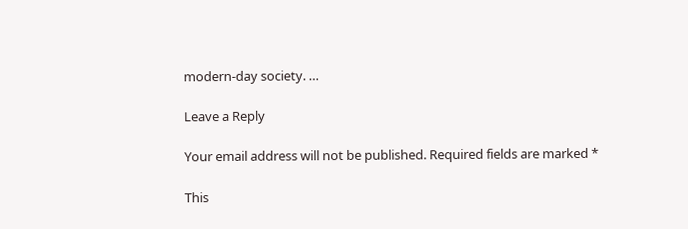modern-day society. …

Leave a Reply

Your email address will not be published. Required fields are marked *

This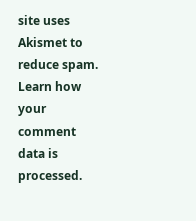site uses Akismet to reduce spam. Learn how your comment data is processed.